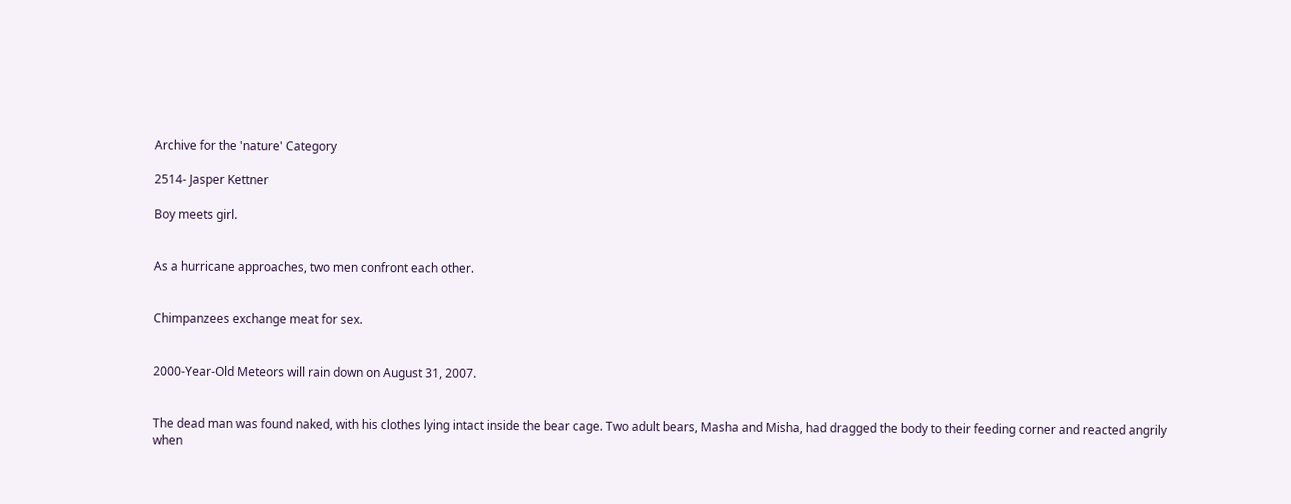Archive for the 'nature' Category

2514- Jasper Kettner

Boy meets girl.


As a hurricane approaches, two men confront each other.


Chimpanzees exchange meat for sex.


2000-Year-Old Meteors will rain down on August 31, 2007.


The dead man was found naked, with his clothes lying intact inside the bear cage. Two adult bears, Masha and Misha, had dragged the body to their feeding corner and reacted angrily when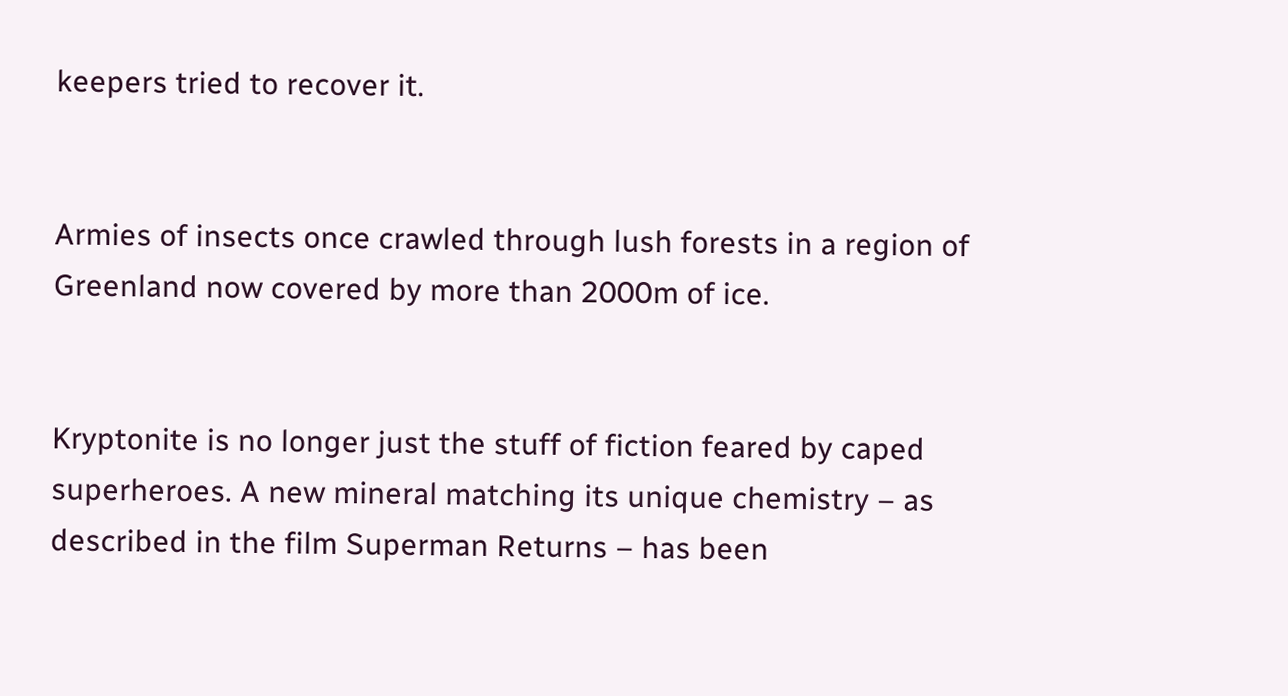keepers tried to recover it.


Armies of insects once crawled through lush forests in a region of Greenland now covered by more than 2000m of ice.


Kryptonite is no longer just the stuff of fiction feared by caped superheroes. A new mineral matching its unique chemistry – as described in the film Superman Returns – has been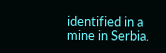identified in a mine in Serbia.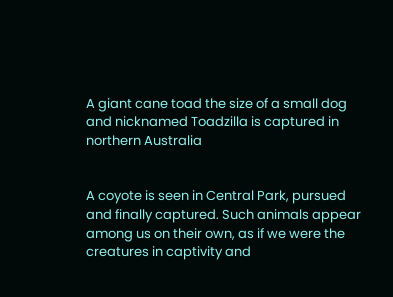A giant cane toad the size of a small dog and nicknamed Toadzilla is captured in northern Australia


A coyote is seen in Central Park, pursued and finally captured. Such animals appear among us on their own, as if we were the creatures in captivity and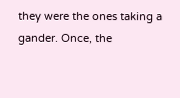they were the ones taking a gander. Once, the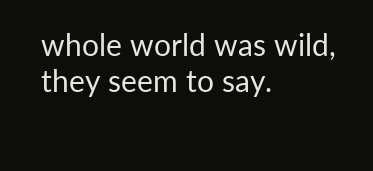whole world was wild, they seem to say.